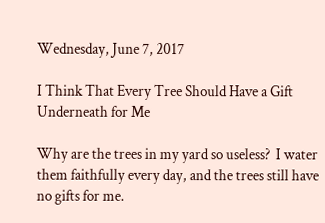Wednesday, June 7, 2017

I Think That Every Tree Should Have a Gift Underneath for Me

Why are the trees in my yard so useless?  I water them faithfully every day, and the trees still have no gifts for me.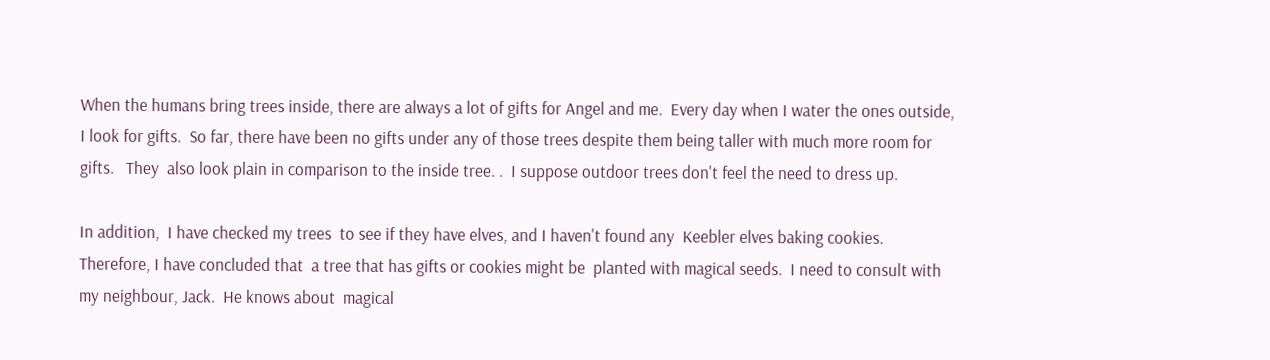When the humans bring trees inside, there are always a lot of gifts for Angel and me.  Every day when I water the ones outside, I look for gifts.  So far, there have been no gifts under any of those trees despite them being taller with much more room for gifts.   They  also look plain in comparison to the inside tree. .  I suppose outdoor trees don't feel the need to dress up.

In addition,  I have checked my trees  to see if they have elves, and I haven't found any  Keebler elves baking cookies.  Therefore, I have concluded that  a tree that has gifts or cookies might be  planted with magical seeds.  I need to consult with my neighbour, Jack.  He knows about  magical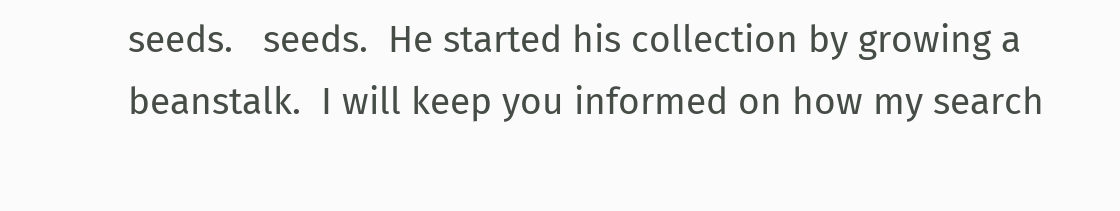seeds.   seeds.  He started his collection by growing a beanstalk.  I will keep you informed on how my search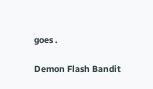goes .

Demon Flash Bandit